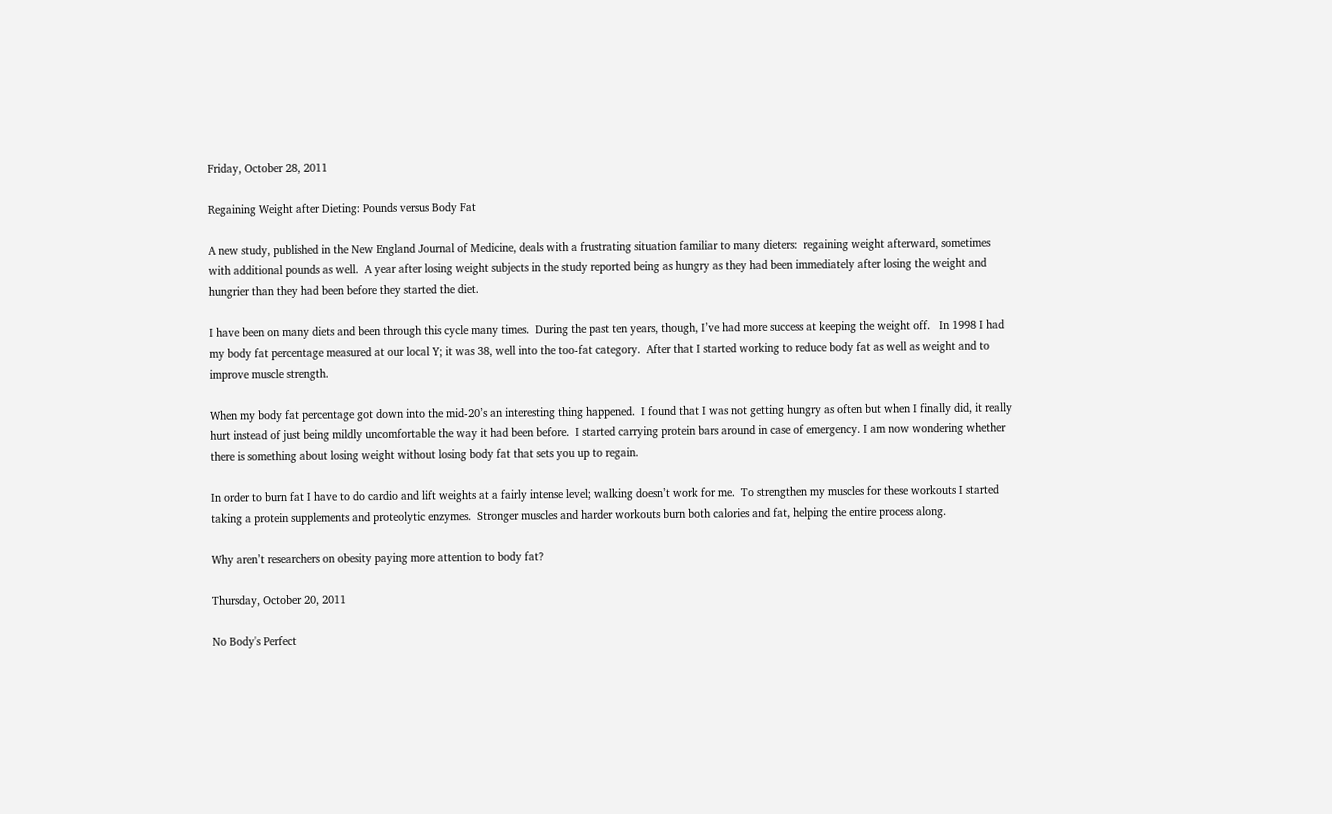Friday, October 28, 2011

Regaining Weight after Dieting: Pounds versus Body Fat

A new study, published in the New England Journal of Medicine, deals with a frustrating situation familiar to many dieters:  regaining weight afterward, sometimes with additional pounds as well.  A year after losing weight subjects in the study reported being as hungry as they had been immediately after losing the weight and hungrier than they had been before they started the diet.

I have been on many diets and been through this cycle many times.  During the past ten years, though, I’ve had more success at keeping the weight off.   In 1998 I had my body fat percentage measured at our local Y; it was 38, well into the too-fat category.  After that I started working to reduce body fat as well as weight and to improve muscle strength.

When my body fat percentage got down into the mid-20’s an interesting thing happened.  I found that I was not getting hungry as often but when I finally did, it really hurt instead of just being mildly uncomfortable the way it had been before.  I started carrying protein bars around in case of emergency. I am now wondering whether there is something about losing weight without losing body fat that sets you up to regain.

In order to burn fat I have to do cardio and lift weights at a fairly intense level; walking doesn’t work for me.  To strengthen my muscles for these workouts I started taking a protein supplements and proteolytic enzymes.  Stronger muscles and harder workouts burn both calories and fat, helping the entire process along.

Why aren’t researchers on obesity paying more attention to body fat?

Thursday, October 20, 2011

No Body's Perfect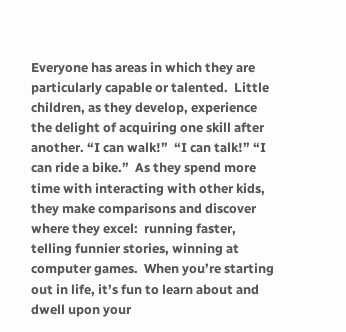Everyone has areas in which they are particularly capable or talented.  Little children, as they develop, experience the delight of acquiring one skill after another. “I can walk!”  “I can talk!” “I can ride a bike.”  As they spend more time with interacting with other kids, they make comparisons and discover where they excel:  running faster, telling funnier stories, winning at computer games.  When you’re starting out in life, it’s fun to learn about and dwell upon your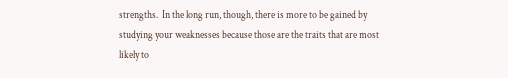strengths.  In the long run, though, there is more to be gained by studying your weaknesses because those are the traits that are most likely to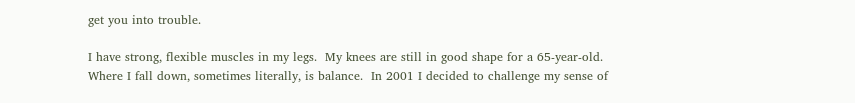get you into trouble.

I have strong, flexible muscles in my legs.  My knees are still in good shape for a 65-year-old.  Where I fall down, sometimes literally, is balance.  In 2001 I decided to challenge my sense of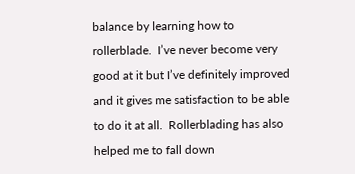balance by learning how to rollerblade.  I’ve never become very good at it but I’ve definitely improved and it gives me satisfaction to be able to do it at all.  Rollerblading has also helped me to fall down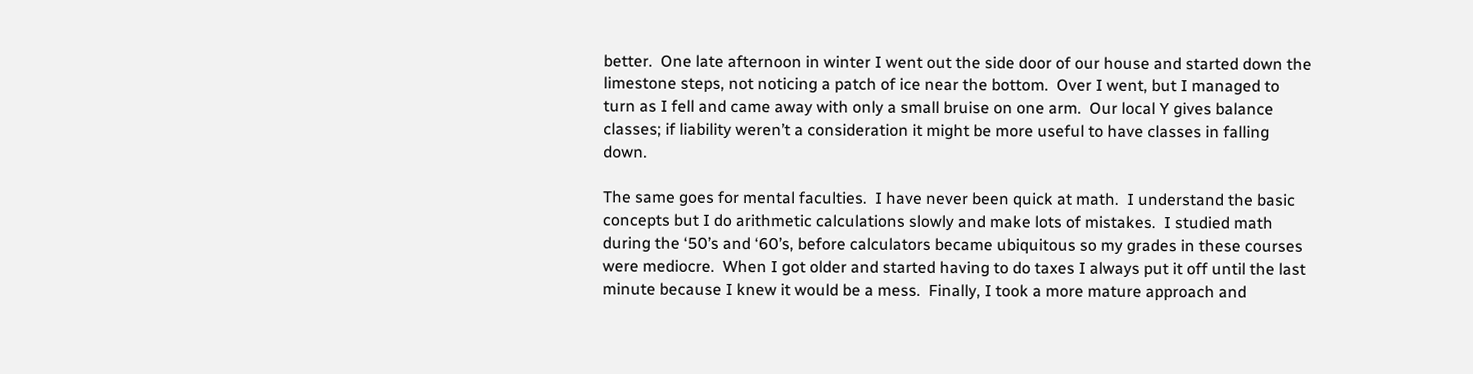better.  One late afternoon in winter I went out the side door of our house and started down the limestone steps, not noticing a patch of ice near the bottom.  Over I went, but I managed to turn as I fell and came away with only a small bruise on one arm.  Our local Y gives balance classes; if liability weren’t a consideration it might be more useful to have classes in falling down.

The same goes for mental faculties.  I have never been quick at math.  I understand the basic concepts but I do arithmetic calculations slowly and make lots of mistakes.  I studied math during the ‘50’s and ‘60’s, before calculators became ubiquitous so my grades in these courses were mediocre.  When I got older and started having to do taxes I always put it off until the last minute because I knew it would be a mess.  Finally, I took a more mature approach and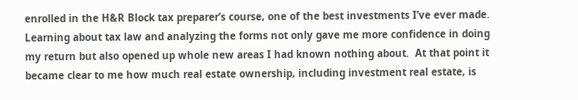enrolled in the H&R Block tax preparer’s course, one of the best investments I’ve ever made.  Learning about tax law and analyzing the forms not only gave me more confidence in doing my return but also opened up whole new areas I had known nothing about.  At that point it became clear to me how much real estate ownership, including investment real estate, is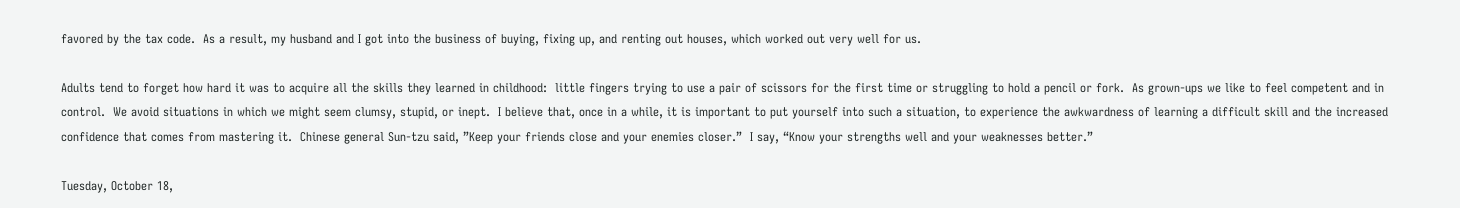favored by the tax code.  As a result, my husband and I got into the business of buying, fixing up, and renting out houses, which worked out very well for us.

Adults tend to forget how hard it was to acquire all the skills they learned in childhood:  little fingers trying to use a pair of scissors for the first time or struggling to hold a pencil or fork.  As grown-ups we like to feel competent and in control.  We avoid situations in which we might seem clumsy, stupid, or inept.  I believe that, once in a while, it is important to put yourself into such a situation, to experience the awkwardness of learning a difficult skill and the increased confidence that comes from mastering it.  Chinese general Sun-tzu said, ”Keep your friends close and your enemies closer.”  I say, “Know your strengths well and your weaknesses better.”

Tuesday, October 18,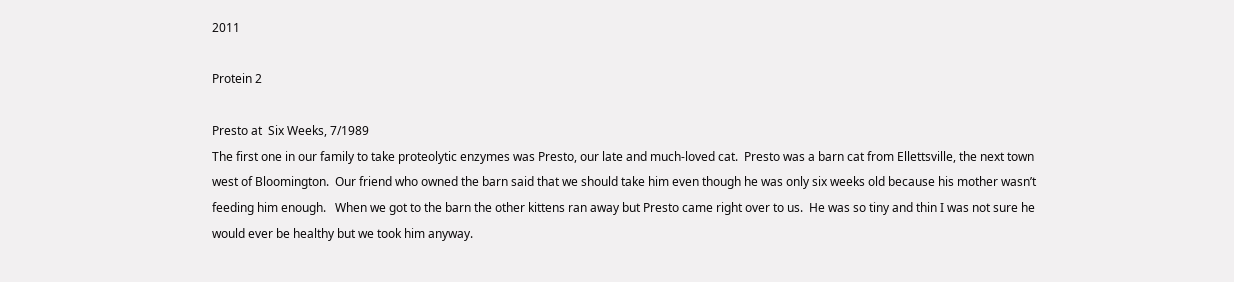2011

Protein 2

Presto at  Six Weeks, 7/1989
The first one in our family to take proteolytic enzymes was Presto, our late and much-loved cat.  Presto was a barn cat from Ellettsville, the next town west of Bloomington.  Our friend who owned the barn said that we should take him even though he was only six weeks old because his mother wasn’t feeding him enough.   When we got to the barn the other kittens ran away but Presto came right over to us.  He was so tiny and thin I was not sure he would ever be healthy but we took him anyway.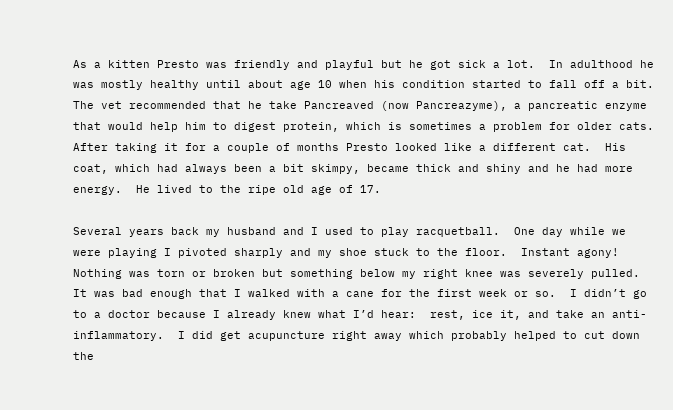As a kitten Presto was friendly and playful but he got sick a lot.  In adulthood he was mostly healthy until about age 10 when his condition started to fall off a bit.  The vet recommended that he take Pancreaved (now Pancreazyme), a pancreatic enzyme that would help him to digest protein, which is sometimes a problem for older cats.  After taking it for a couple of months Presto looked like a different cat.  His coat, which had always been a bit skimpy, became thick and shiny and he had more energy.  He lived to the ripe old age of 17.

Several years back my husband and I used to play racquetball.  One day while we were playing I pivoted sharply and my shoe stuck to the floor.  Instant agony! Nothing was torn or broken but something below my right knee was severely pulled.  It was bad enough that I walked with a cane for the first week or so.  I didn’t go to a doctor because I already knew what I’d hear:  rest, ice it, and take an anti-inflammatory.  I did get acupuncture right away which probably helped to cut down the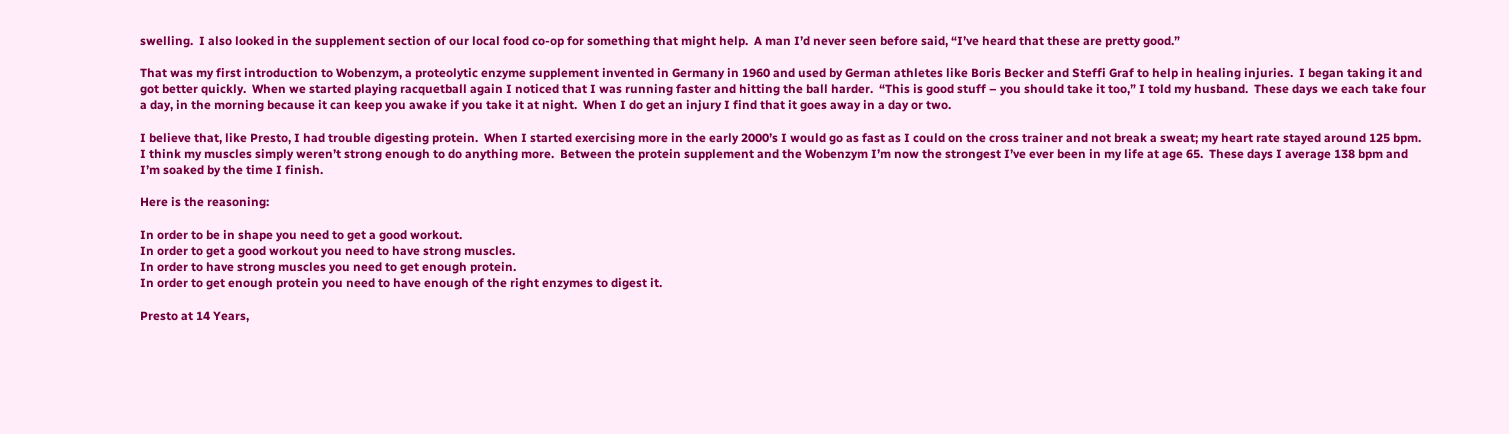swelling.  I also looked in the supplement section of our local food co-op for something that might help.  A man I’d never seen before said, “I’ve heard that these are pretty good.”

That was my first introduction to Wobenzym, a proteolytic enzyme supplement invented in Germany in 1960 and used by German athletes like Boris Becker and Steffi Graf to help in healing injuries.  I began taking it and got better quickly.  When we started playing racquetball again I noticed that I was running faster and hitting the ball harder.  “This is good stuff – you should take it too,” I told my husband.  These days we each take four a day, in the morning because it can keep you awake if you take it at night.  When I do get an injury I find that it goes away in a day or two.

I believe that, like Presto, I had trouble digesting protein.  When I started exercising more in the early 2000’s I would go as fast as I could on the cross trainer and not break a sweat; my heart rate stayed around 125 bpm.  I think my muscles simply weren’t strong enough to do anything more.  Between the protein supplement and the Wobenzym I’m now the strongest I’ve ever been in my life at age 65.  These days I average 138 bpm and I’m soaked by the time I finish.

Here is the reasoning:

In order to be in shape you need to get a good workout.
In order to get a good workout you need to have strong muscles.
In order to have strong muscles you need to get enough protein.
In order to get enough protein you need to have enough of the right enzymes to digest it.

Presto at 14 Years,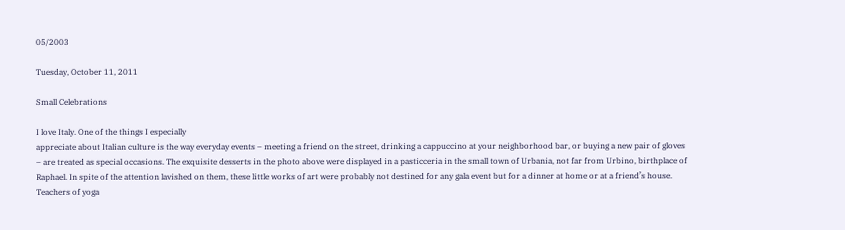05/2003

Tuesday, October 11, 2011

Small Celebrations

I love Italy. One of the things I especially
appreciate about Italian culture is the way everyday events – meeting a friend on the street, drinking a cappuccino at your neighborhood bar, or buying a new pair of gloves – are treated as special occasions. The exquisite desserts in the photo above were displayed in a pasticceria in the small town of Urbania, not far from Urbino, birthplace of Raphael. In spite of the attention lavished on them, these little works of art were probably not destined for any gala event but for a dinner at home or at a friend’s house.  Teachers of yoga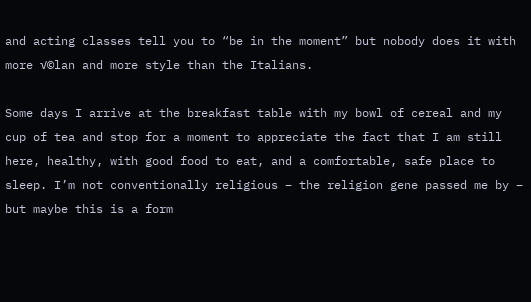and acting classes tell you to “be in the moment” but nobody does it with more √©lan and more style than the Italians.

Some days I arrive at the breakfast table with my bowl of cereal and my cup of tea and stop for a moment to appreciate the fact that I am still here, healthy, with good food to eat, and a comfortable, safe place to sleep. I’m not conventionally religious – the religion gene passed me by – but maybe this is a form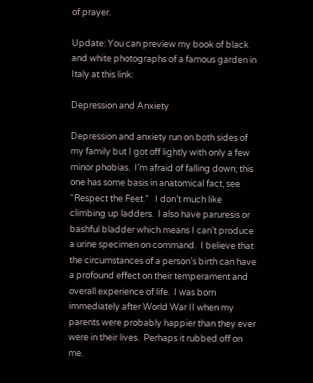of prayer.

Update: You can preview my book of black and white photographs of a famous garden in Italy at this link:

Depression and Anxiety

Depression and anxiety run on both sides of my family but I got off lightly with only a few minor phobias.  I’m afraid of falling down; this one has some basis in anatomical fact, see “Respect the Feet.”   I don’t much like climbing up ladders.  I also have paruresis or bashful bladder which means I can’t produce a urine specimen on command.  I believe that the circumstances of a person’s birth can have a profound effect on their temperament and overall experience of life.  I was born immediately after World War II when my parents were probably happier than they ever were in their lives.  Perhaps it rubbed off on me.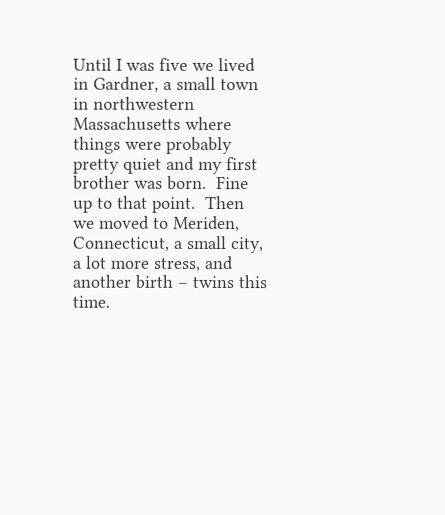Until I was five we lived in Gardner, a small town in northwestern Massachusetts where things were probably pretty quiet and my first brother was born.  Fine up to that point.  Then we moved to Meriden, Connecticut, a small city, a lot more stress, and another birth – twins this time.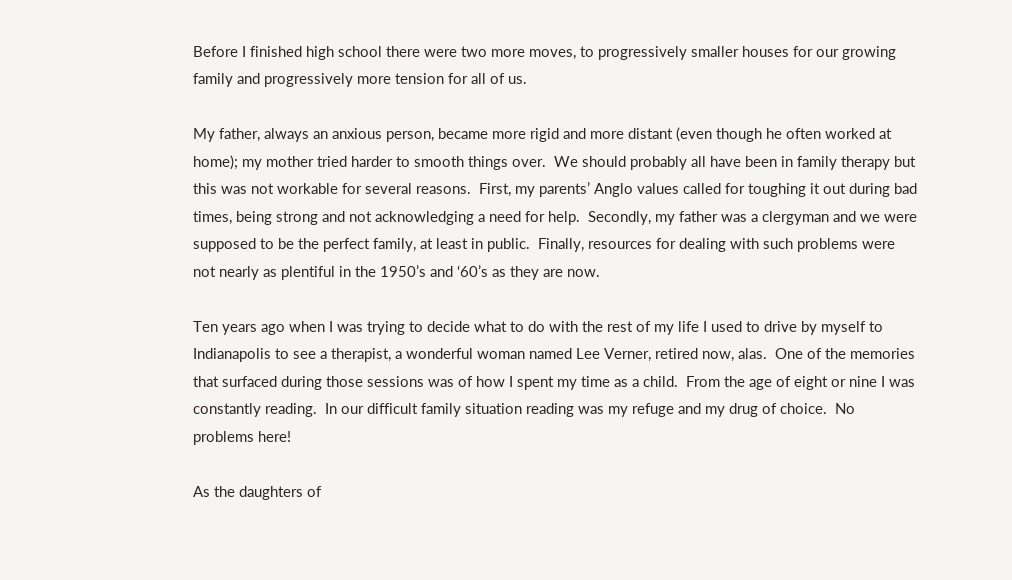Before I finished high school there were two more moves, to progressively smaller houses for our growing family and progressively more tension for all of us.

My father, always an anxious person, became more rigid and more distant (even though he often worked at home); my mother tried harder to smooth things over.  We should probably all have been in family therapy but this was not workable for several reasons.  First, my parents’ Anglo values called for toughing it out during bad times, being strong and not acknowledging a need for help.  Secondly, my father was a clergyman and we were supposed to be the perfect family, at least in public.  Finally, resources for dealing with such problems were not nearly as plentiful in the 1950’s and ‘60’s as they are now.

Ten years ago when I was trying to decide what to do with the rest of my life I used to drive by myself to Indianapolis to see a therapist, a wonderful woman named Lee Verner, retired now, alas.  One of the memories that surfaced during those sessions was of how I spent my time as a child.  From the age of eight or nine I was constantly reading.  In our difficult family situation reading was my refuge and my drug of choice.  No problems here!

As the daughters of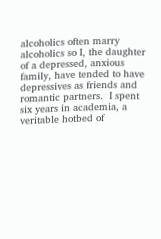alcoholics often marry alcoholics so I, the daughter of a depressed, anxious family, have tended to have depressives as friends and romantic partners.  I spent six years in academia, a veritable hotbed of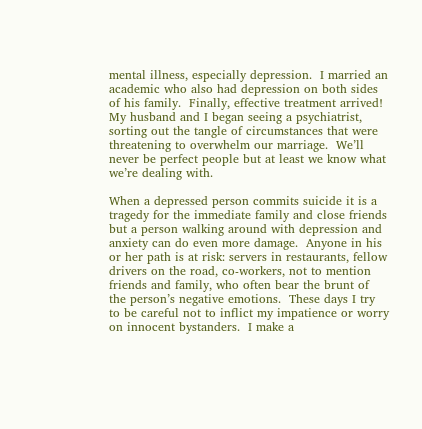mental illness, especially depression.  I married an academic who also had depression on both sides of his family.  Finally, effective treatment arrived!  My husband and I began seeing a psychiatrist, sorting out the tangle of circumstances that were threatening to overwhelm our marriage.  We’ll never be perfect people but at least we know what we’re dealing with.

When a depressed person commits suicide it is a tragedy for the immediate family and close friends but a person walking around with depression and anxiety can do even more damage.  Anyone in his or her path is at risk: servers in restaurants, fellow drivers on the road, co-workers, not to mention friends and family, who often bear the brunt of the person’s negative emotions.  These days I try to be careful not to inflict my impatience or worry on innocent bystanders.  I make a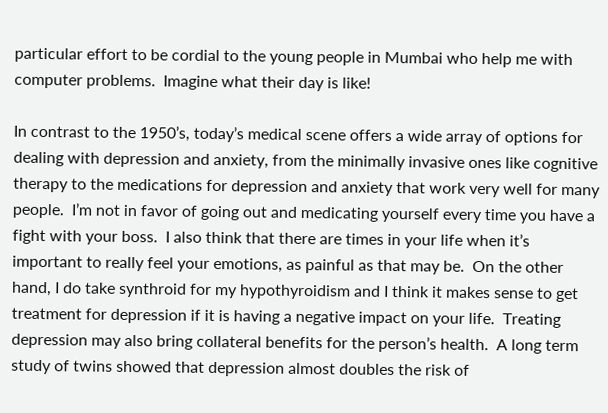particular effort to be cordial to the young people in Mumbai who help me with computer problems.  Imagine what their day is like!

In contrast to the 1950’s, today’s medical scene offers a wide array of options for dealing with depression and anxiety, from the minimally invasive ones like cognitive therapy to the medications for depression and anxiety that work very well for many people.  I’m not in favor of going out and medicating yourself every time you have a fight with your boss.  I also think that there are times in your life when it’s important to really feel your emotions, as painful as that may be.  On the other hand, I do take synthroid for my hypothyroidism and I think it makes sense to get treatment for depression if it is having a negative impact on your life.  Treating depression may also bring collateral benefits for the person’s health.  A long term study of twins showed that depression almost doubles the risk of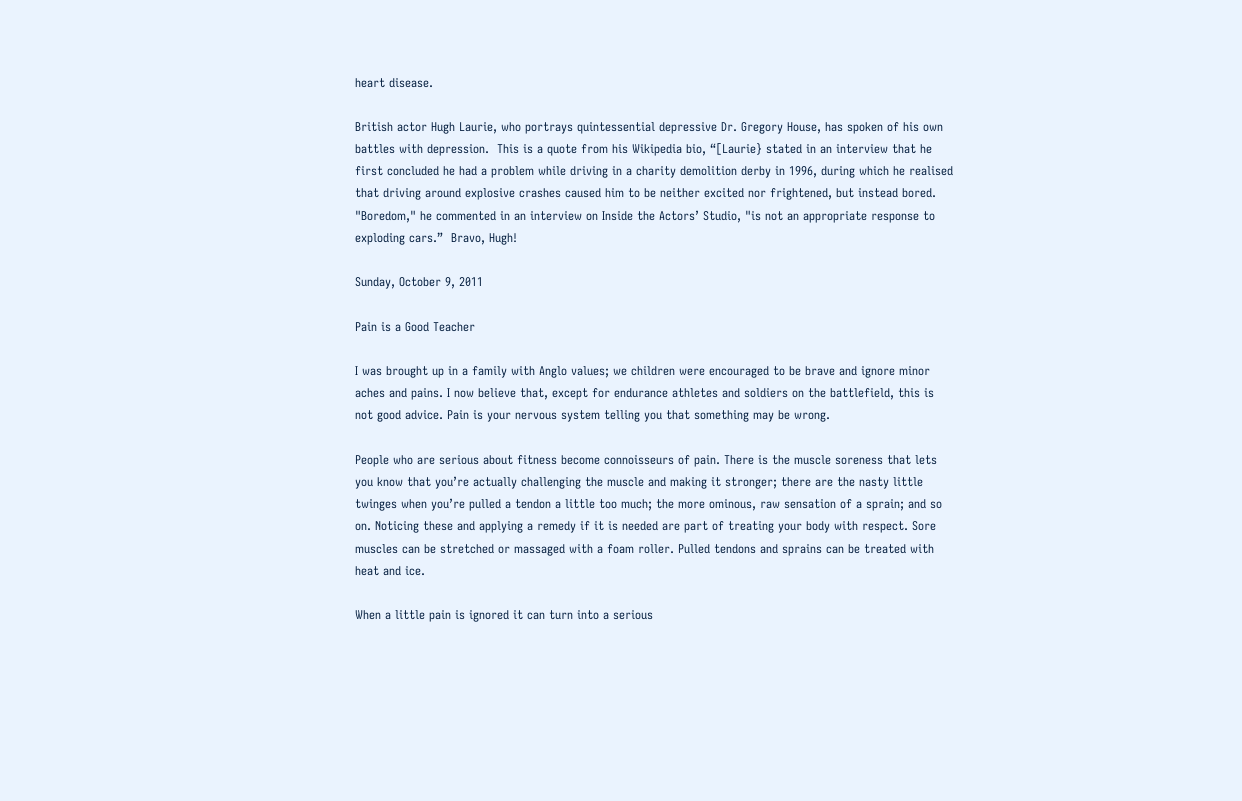heart disease.

British actor Hugh Laurie, who portrays quintessential depressive Dr. Gregory House, has spoken of his own battles with depression.  This is a quote from his Wikipedia bio, “[Laurie} stated in an interview that he first concluded he had a problem while driving in a charity demolition derby in 1996, during which he realised that driving around explosive crashes caused him to be neither excited nor frightened, but instead bored.   "Boredom," he commented in an interview on Inside the Actors’ Studio, "is not an appropriate response to exploding cars.”  Bravo, Hugh!

Sunday, October 9, 2011

Pain is a Good Teacher

I was brought up in a family with Anglo values; we children were encouraged to be brave and ignore minor aches and pains. I now believe that, except for endurance athletes and soldiers on the battlefield, this is not good advice. Pain is your nervous system telling you that something may be wrong.

People who are serious about fitness become connoisseurs of pain. There is the muscle soreness that lets you know that you’re actually challenging the muscle and making it stronger; there are the nasty little twinges when you’re pulled a tendon a little too much; the more ominous, raw sensation of a sprain; and so on. Noticing these and applying a remedy if it is needed are part of treating your body with respect. Sore muscles can be stretched or massaged with a foam roller. Pulled tendons and sprains can be treated with heat and ice.

When a little pain is ignored it can turn into a serious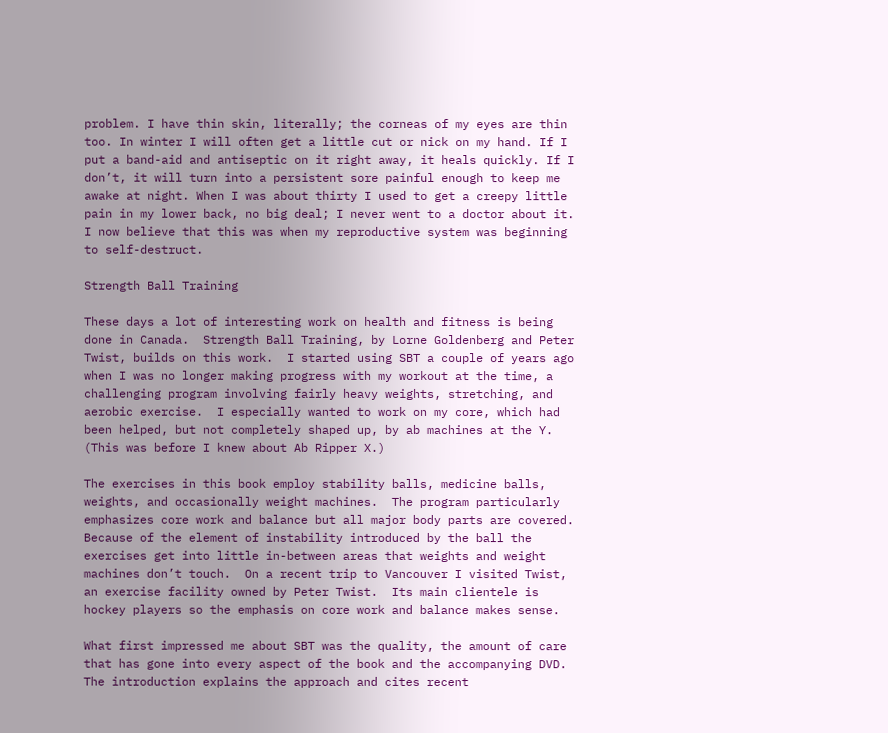problem. I have thin skin, literally; the corneas of my eyes are thin too. In winter I will often get a little cut or nick on my hand. If I put a band-aid and antiseptic on it right away, it heals quickly. If I don’t, it will turn into a persistent sore painful enough to keep me awake at night. When I was about thirty I used to get a creepy little pain in my lower back, no big deal; I never went to a doctor about it. I now believe that this was when my reproductive system was beginning to self-destruct.

Strength Ball Training

These days a lot of interesting work on health and fitness is being done in Canada.  Strength Ball Training, by Lorne Goldenberg and Peter Twist, builds on this work.  I started using SBT a couple of years ago when I was no longer making progress with my workout at the time, a challenging program involving fairly heavy weights, stretching, and aerobic exercise.  I especially wanted to work on my core, which had been helped, but not completely shaped up, by ab machines at the Y.  (This was before I knew about Ab Ripper X.)

The exercises in this book employ stability balls, medicine balls, weights, and occasionally weight machines.  The program particularly emphasizes core work and balance but all major body parts are covered.  Because of the element of instability introduced by the ball the exercises get into little in-between areas that weights and weight machines don’t touch.  On a recent trip to Vancouver I visited Twist, an exercise facility owned by Peter Twist.  Its main clientele is hockey players so the emphasis on core work and balance makes sense.

What first impressed me about SBT was the quality, the amount of care that has gone into every aspect of the book and the accompanying DVD.  The introduction explains the approach and cites recent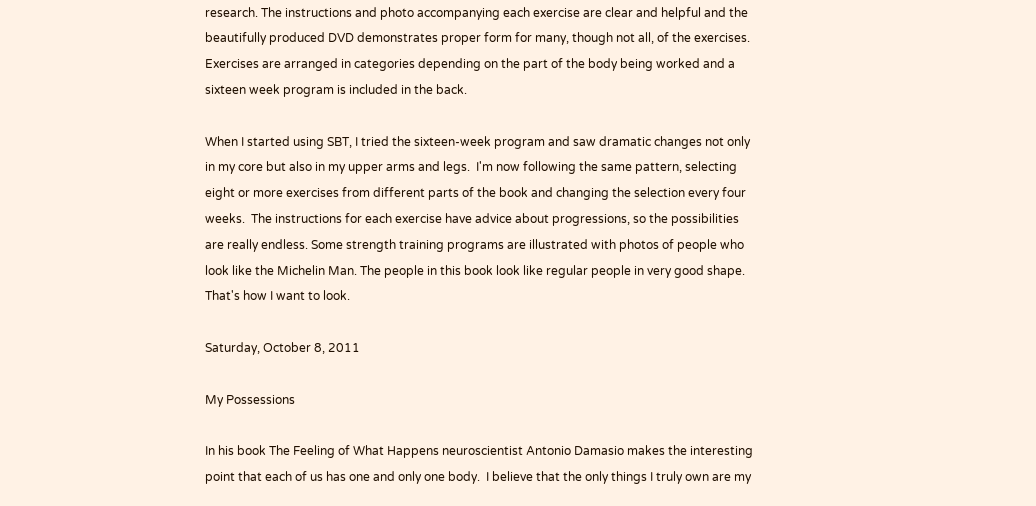research. The instructions and photo accompanying each exercise are clear and helpful and the beautifully produced DVD demonstrates proper form for many, though not all, of the exercises.
Exercises are arranged in categories depending on the part of the body being worked and a sixteen week program is included in the back.

When I started using SBT, I tried the sixteen-week program and saw dramatic changes not only in my core but also in my upper arms and legs.  I'm now following the same pattern, selecting eight or more exercises from different parts of the book and changing the selection every four weeks.  The instructions for each exercise have advice about progressions, so the possibilities are really endless. Some strength training programs are illustrated with photos of people who look like the Michelin Man. The people in this book look like regular people in very good shape. That's how I want to look.

Saturday, October 8, 2011

My Possessions

In his book The Feeling of What Happens neuroscientist Antonio Damasio makes the interesting point that each of us has one and only one body.  I believe that the only things I truly own are my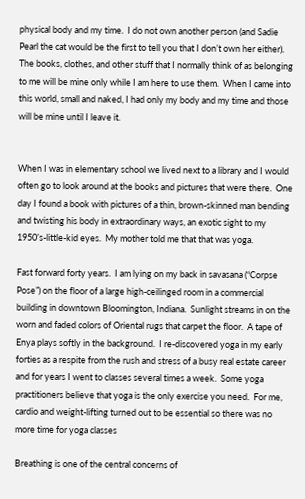physical body and my time.  I do not own another person (and Sadie Pearl the cat would be the first to tell you that I don’t own her either).  The books, clothes, and other stuff that I normally think of as belonging to me will be mine only while I am here to use them.  When I came into this world, small and naked, I had only my body and my time and those will be mine until I leave it.


When I was in elementary school we lived next to a library and I would often go to look around at the books and pictures that were there.  One day I found a book with pictures of a thin, brown-skinned man bending and twisting his body in extraordinary ways, an exotic sight to my 1950’s-little-kid eyes.  My mother told me that that was yoga.

Fast forward forty years.  I am lying on my back in savasana (“Corpse Pose”) on the floor of a large high-ceilinged room in a commercial building in downtown Bloomington, Indiana.  Sunlight streams in on the worn and faded colors of Oriental rugs that carpet the floor.  A tape of Enya plays softly in the background.  I re-discovered yoga in my early forties as a respite from the rush and stress of a busy real estate career and for years I went to classes several times a week.  Some yoga practitioners believe that yoga is the only exercise you need.  For me, cardio and weight-lifting turned out to be essential so there was no more time for yoga classes

Breathing is one of the central concerns of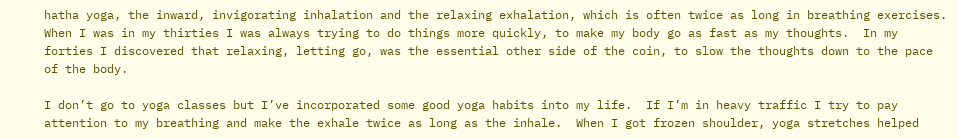hatha yoga, the inward, invigorating inhalation and the relaxing exhalation, which is often twice as long in breathing exercises.  When I was in my thirties I was always trying to do things more quickly, to make my body go as fast as my thoughts.  In my forties I discovered that relaxing, letting go, was the essential other side of the coin, to slow the thoughts down to the pace of the body.

I don’t go to yoga classes but I’ve incorporated some good yoga habits into my life.  If I’m in heavy traffic I try to pay attention to my breathing and make the exhale twice as long as the inhale.  When I got frozen shoulder, yoga stretches helped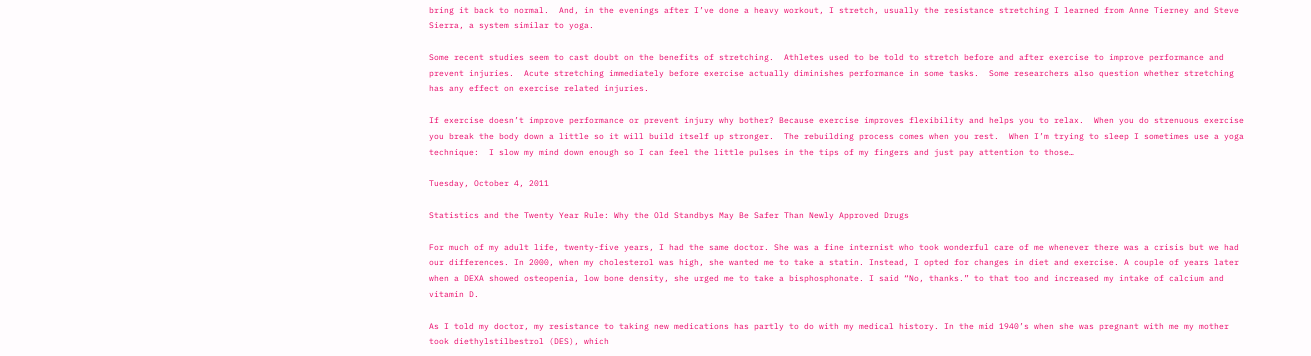bring it back to normal.  And, in the evenings after I’ve done a heavy workout, I stretch, usually the resistance stretching I learned from Anne Tierney and Steve Sierra, a system similar to yoga.

Some recent studies seem to cast doubt on the benefits of stretching.  Athletes used to be told to stretch before and after exercise to improve performance and prevent injuries.  Acute stretching immediately before exercise actually diminishes performance in some tasks.  Some researchers also question whether stretching has any effect on exercise related injuries.

If exercise doesn’t improve performance or prevent injury why bother? Because exercise improves flexibility and helps you to relax.  When you do strenuous exercise you break the body down a little so it will build itself up stronger.  The rebuilding process comes when you rest.  When I’m trying to sleep I sometimes use a yoga technique:  I slow my mind down enough so I can feel the little pulses in the tips of my fingers and just pay attention to those…

Tuesday, October 4, 2011

Statistics and the Twenty Year Rule: Why the Old Standbys May Be Safer Than Newly Approved Drugs

For much of my adult life, twenty-five years, I had the same doctor. She was a fine internist who took wonderful care of me whenever there was a crisis but we had our differences. In 2000, when my cholesterol was high, she wanted me to take a statin. Instead, I opted for changes in diet and exercise. A couple of years later when a DEXA showed osteopenia, low bone density, she urged me to take a bisphosphonate. I said “No, thanks.” to that too and increased my intake of calcium and vitamin D.

As I told my doctor, my resistance to taking new medications has partly to do with my medical history. In the mid 1940’s when she was pregnant with me my mother took diethylstilbestrol (DES), which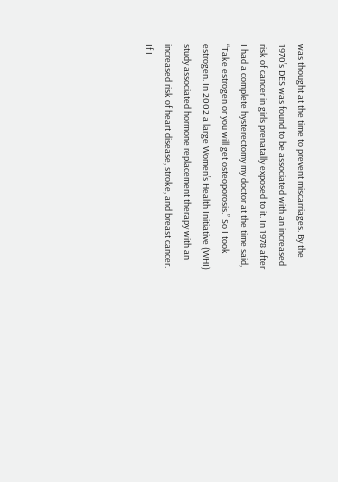was thought at the time to prevent miscarriages. By the 1970’s DES was found to be associated with an increased risk of cancer in girls prenatally exposed to it. In 1978 after I had a complete hysterectomy my doctor at the time said, “Take estrogen or you will get osteoporosis.” So I took estrogen. In 2002 a large Women’s Health Initiative (WHI) study associated hormone replacement therapy with an increased risk of heart disease, stroke, and breast cancer. If I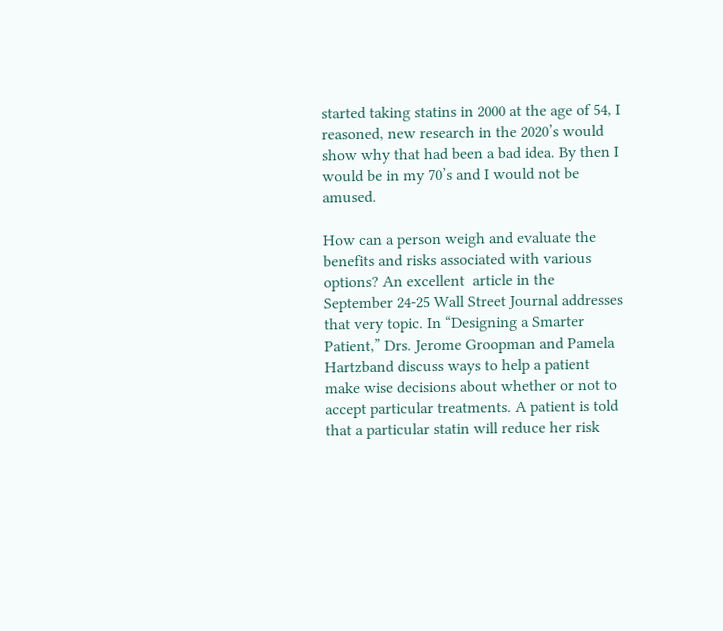started taking statins in 2000 at the age of 54, I reasoned, new research in the 2020’s would show why that had been a bad idea. By then I would be in my 70’s and I would not be amused.

How can a person weigh and evaluate the benefits and risks associated with various options? An excellent  article in the September 24-25 Wall Street Journal addresses that very topic. In “Designing a Smarter Patient,” Drs. Jerome Groopman and Pamela Hartzband discuss ways to help a patient make wise decisions about whether or not to accept particular treatments. A patient is told that a particular statin will reduce her risk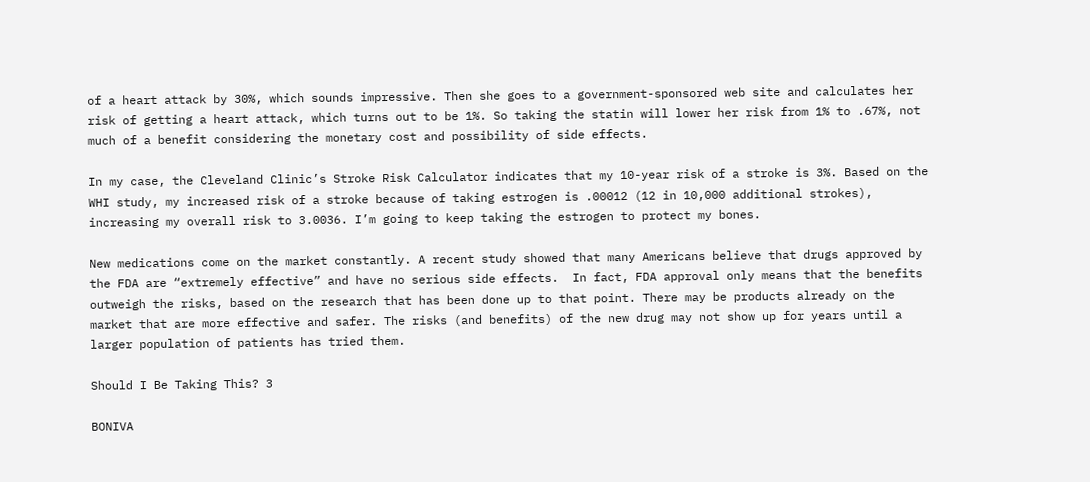of a heart attack by 30%, which sounds impressive. Then she goes to a government-sponsored web site and calculates her risk of getting a heart attack, which turns out to be 1%. So taking the statin will lower her risk from 1% to .67%, not much of a benefit considering the monetary cost and possibility of side effects.

In my case, the Cleveland Clinic’s Stroke Risk Calculator indicates that my 10-year risk of a stroke is 3%. Based on the WHI study, my increased risk of a stroke because of taking estrogen is .00012 (12 in 10,000 additional strokes), increasing my overall risk to 3.0036. I’m going to keep taking the estrogen to protect my bones.

New medications come on the market constantly. A recent study showed that many Americans believe that drugs approved by the FDA are “extremely effective” and have no serious side effects.  In fact, FDA approval only means that the benefits outweigh the risks, based on the research that has been done up to that point. There may be products already on the market that are more effective and safer. The risks (and benefits) of the new drug may not show up for years until a larger population of patients has tried them.

Should I Be Taking This? 3

BONIVA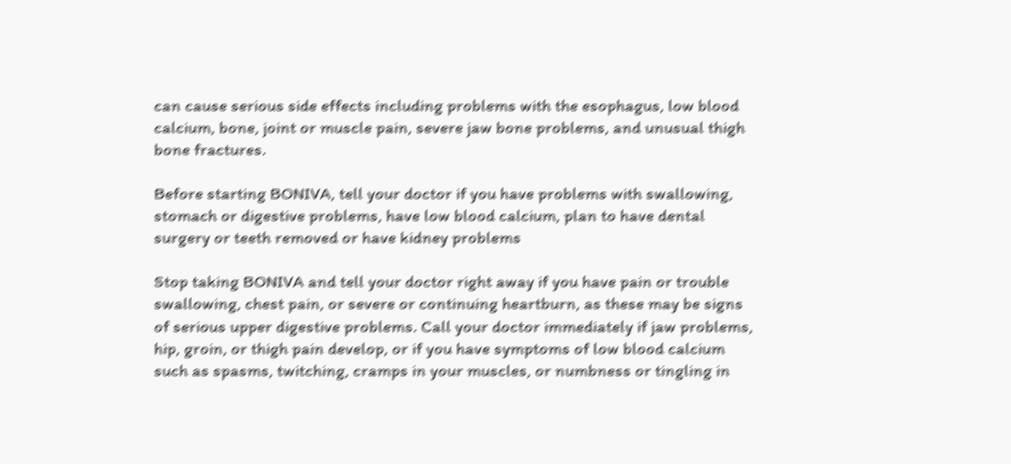can cause serious side effects including problems with the esophagus, low blood calcium, bone, joint or muscle pain, severe jaw bone problems, and unusual thigh bone fractures.

Before starting BONIVA, tell your doctor if you have problems with swallowing, stomach or digestive problems, have low blood calcium, plan to have dental surgery or teeth removed or have kidney problems

Stop taking BONIVA and tell your doctor right away if you have pain or trouble swallowing, chest pain, or severe or continuing heartburn, as these may be signs of serious upper digestive problems. Call your doctor immediately if jaw problems, hip, groin, or thigh pain develop, or if you have symptoms of low blood calcium such as spasms, twitching, cramps in your muscles, or numbness or tingling in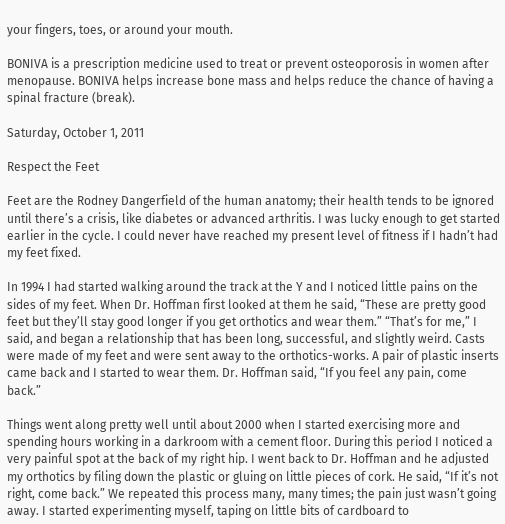your fingers, toes, or around your mouth.

BONIVA is a prescription medicine used to treat or prevent osteoporosis in women after menopause. BONIVA helps increase bone mass and helps reduce the chance of having a spinal fracture (break).

Saturday, October 1, 2011

Respect the Feet

Feet are the Rodney Dangerfield of the human anatomy; their health tends to be ignored until there’s a crisis, like diabetes or advanced arthritis. I was lucky enough to get started earlier in the cycle. I could never have reached my present level of fitness if I hadn’t had my feet fixed.

In 1994 I had started walking around the track at the Y and I noticed little pains on the sides of my feet. When Dr. Hoffman first looked at them he said, “These are pretty good feet but they’ll stay good longer if you get orthotics and wear them.” “That’s for me,” I said, and began a relationship that has been long, successful, and slightly weird. Casts were made of my feet and were sent away to the orthotics-works. A pair of plastic inserts came back and I started to wear them. Dr. Hoffman said, “If you feel any pain, come back.”

Things went along pretty well until about 2000 when I started exercising more and spending hours working in a darkroom with a cement floor. During this period I noticed a very painful spot at the back of my right hip. I went back to Dr. Hoffman and he adjusted my orthotics by filing down the plastic or gluing on little pieces of cork. He said, “If it’s not right, come back.” We repeated this process many, many times; the pain just wasn’t going away. I started experimenting myself, taping on little bits of cardboard to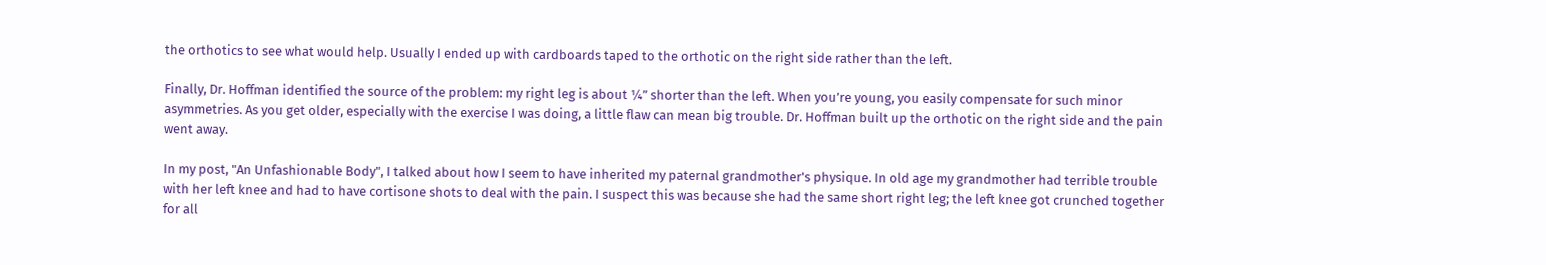the orthotics to see what would help. Usually I ended up with cardboards taped to the orthotic on the right side rather than the left.

Finally, Dr. Hoffman identified the source of the problem: my right leg is about ¼” shorter than the left. When you’re young, you easily compensate for such minor asymmetries. As you get older, especially with the exercise I was doing, a little flaw can mean big trouble. Dr. Hoffman built up the orthotic on the right side and the pain went away.

In my post, "An Unfashionable Body", I talked about how I seem to have inherited my paternal grandmother's physique. In old age my grandmother had terrible trouble with her left knee and had to have cortisone shots to deal with the pain. I suspect this was because she had the same short right leg; the left knee got crunched together for all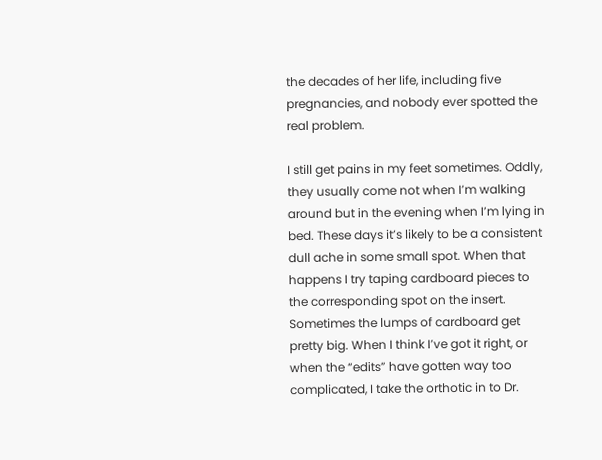the decades of her life, including five pregnancies, and nobody ever spotted the real problem.

I still get pains in my feet sometimes. Oddly, they usually come not when I’m walking around but in the evening when I’m lying in bed. These days it’s likely to be a consistent dull ache in some small spot. When that happens I try taping cardboard pieces to the corresponding spot on the insert.  Sometimes the lumps of cardboard get pretty big. When I think I’ve got it right, or when the “edits” have gotten way too complicated, I take the orthotic in to Dr.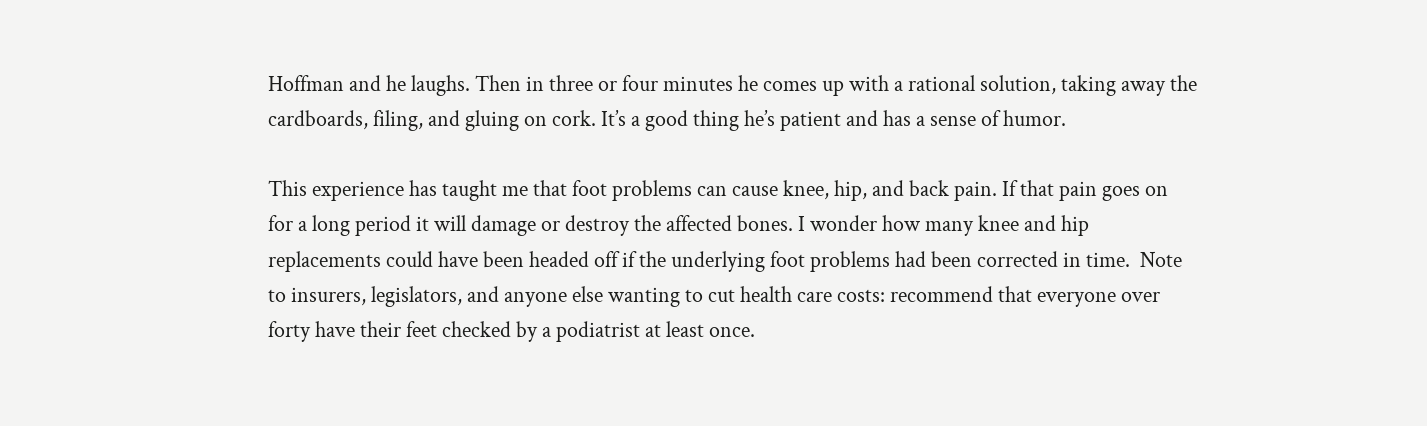Hoffman and he laughs. Then in three or four minutes he comes up with a rational solution, taking away the cardboards, filing, and gluing on cork. It’s a good thing he’s patient and has a sense of humor.

This experience has taught me that foot problems can cause knee, hip, and back pain. If that pain goes on for a long period it will damage or destroy the affected bones. I wonder how many knee and hip replacements could have been headed off if the underlying foot problems had been corrected in time.  Note to insurers, legislators, and anyone else wanting to cut health care costs: recommend that everyone over forty have their feet checked by a podiatrist at least once.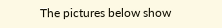The pictures below show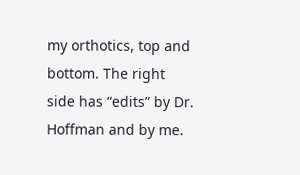my orthotics, top and bottom. The right side has “edits” by Dr. Hoffman and by me.